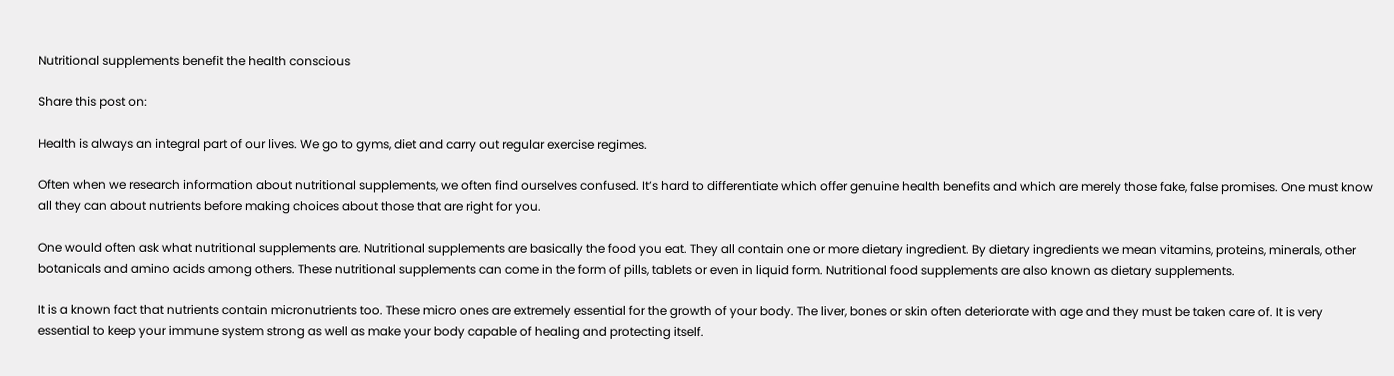Nutritional supplements benefit the health conscious

Share this post on:

Health is always an integral part of our lives. We go to gyms, diet and carry out regular exercise regimes.

Often when we research information about nutritional supplements, we often find ourselves confused. It’s hard to differentiate which offer genuine health benefits and which are merely those fake, false promises. One must know all they can about nutrients before making choices about those that are right for you.

One would often ask what nutritional supplements are. Nutritional supplements are basically the food you eat. They all contain one or more dietary ingredient. By dietary ingredients we mean vitamins, proteins, minerals, other botanicals and amino acids among others. These nutritional supplements can come in the form of pills, tablets or even in liquid form. Nutritional food supplements are also known as dietary supplements.

It is a known fact that nutrients contain micronutrients too. These micro ones are extremely essential for the growth of your body. The liver, bones or skin often deteriorate with age and they must be taken care of. It is very essential to keep your immune system strong as well as make your body capable of healing and protecting itself.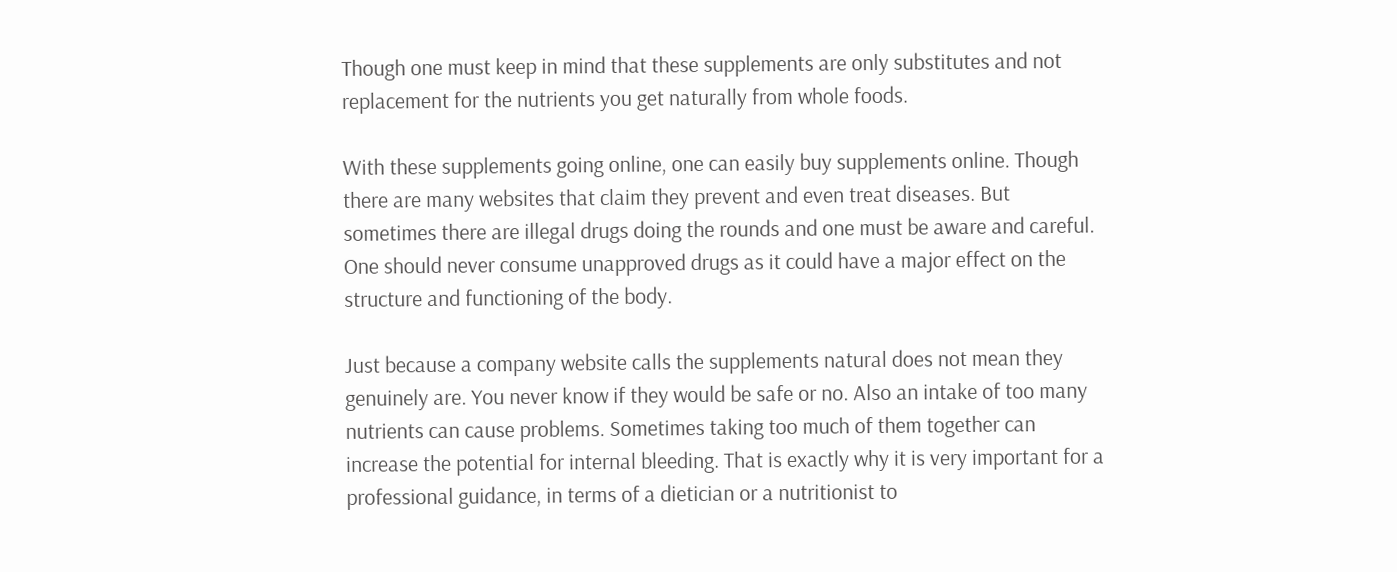Though one must keep in mind that these supplements are only substitutes and not replacement for the nutrients you get naturally from whole foods.

With these supplements going online, one can easily buy supplements online. Though there are many websites that claim they prevent and even treat diseases. But sometimes there are illegal drugs doing the rounds and one must be aware and careful. One should never consume unapproved drugs as it could have a major effect on the structure and functioning of the body.

Just because a company website calls the supplements natural does not mean they genuinely are. You never know if they would be safe or no. Also an intake of too many nutrients can cause problems. Sometimes taking too much of them together can increase the potential for internal bleeding. That is exactly why it is very important for a professional guidance, in terms of a dietician or a nutritionist to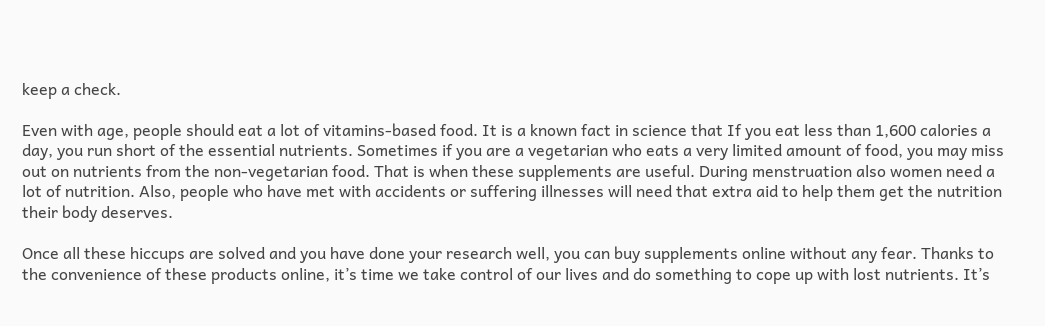keep a check.

Even with age, people should eat a lot of vitamins-based food. It is a known fact in science that If you eat less than 1,600 calories a day, you run short of the essential nutrients. Sometimes if you are a vegetarian who eats a very limited amount of food, you may miss out on nutrients from the non-vegetarian food. That is when these supplements are useful. During menstruation also women need a lot of nutrition. Also, people who have met with accidents or suffering illnesses will need that extra aid to help them get the nutrition their body deserves.

Once all these hiccups are solved and you have done your research well, you can buy supplements online without any fear. Thanks to the convenience of these products online, it’s time we take control of our lives and do something to cope up with lost nutrients. It’s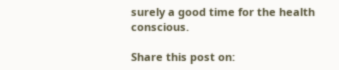surely a good time for the health conscious.

Share this post on: